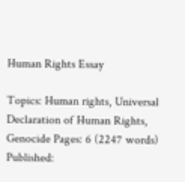Human Rights Essay

Topics: Human rights, Universal Declaration of Human Rights, Genocide Pages: 6 (2247 words) Published: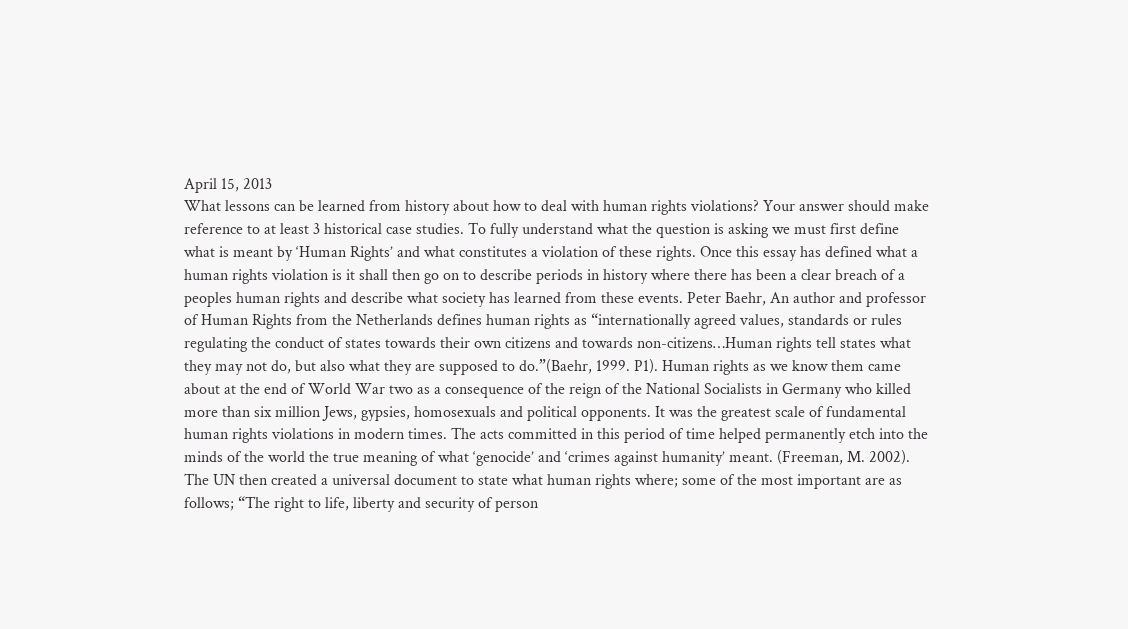April 15, 2013
What lessons can be learned from history about how to deal with human rights violations? Your answer should make reference to at least 3 historical case studies. To fully understand what the question is asking we must first define what is meant by ‘Human Rights’ and what constitutes a violation of these rights. Once this essay has defined what a human rights violation is it shall then go on to describe periods in history where there has been a clear breach of a peoples human rights and describe what society has learned from these events. Peter Baehr, An author and professor of Human Rights from the Netherlands defines human rights as “internationally agreed values, standards or rules regulating the conduct of states towards their own citizens and towards non-citizens…Human rights tell states what they may not do, but also what they are supposed to do.”(Baehr, 1999. P1). Human rights as we know them came about at the end of World War two as a consequence of the reign of the National Socialists in Germany who killed more than six million Jews, gypsies, homosexuals and political opponents. It was the greatest scale of fundamental human rights violations in modern times. The acts committed in this period of time helped permanently etch into the minds of the world the true meaning of what ‘genocide’ and ‘crimes against humanity’ meant. (Freeman, M. 2002). The UN then created a universal document to state what human rights where; some of the most important are as follows; “The right to life, liberty and security of person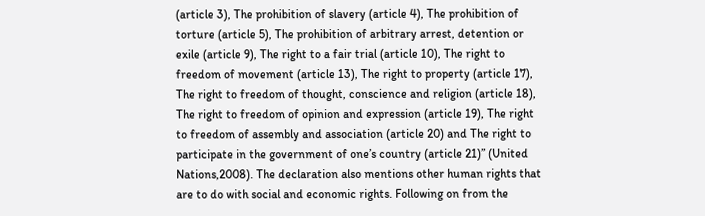(article 3), The prohibition of slavery (article 4), The prohibition of torture (article 5), The prohibition of arbitrary arrest, detention or exile (article 9), The right to a fair trial (article 10), The right to freedom of movement (article 13), The right to property (article 17), The right to freedom of thought, conscience and religion (article 18), The right to freedom of opinion and expression (article 19), The right to freedom of assembly and association (article 20) and The right to participate in the government of one’s country (article 21)” (United Nations,2008). The declaration also mentions other human rights that are to do with social and economic rights. Following on from the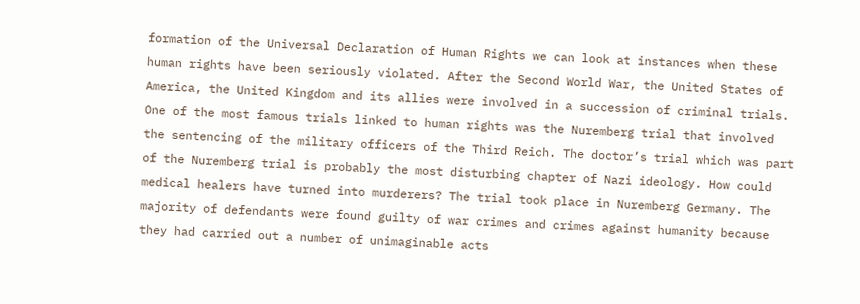formation of the Universal Declaration of Human Rights we can look at instances when these human rights have been seriously violated. After the Second World War, the United States of America, the United Kingdom and its allies were involved in a succession of criminal trials. One of the most famous trials linked to human rights was the Nuremberg trial that involved the sentencing of the military officers of the Third Reich. The doctor’s trial which was part of the Nuremberg trial is probably the most disturbing chapter of Nazi ideology. How could medical healers have turned into murderers? The trial took place in Nuremberg Germany. The majority of defendants were found guilty of war crimes and crimes against humanity because they had carried out a number of unimaginable acts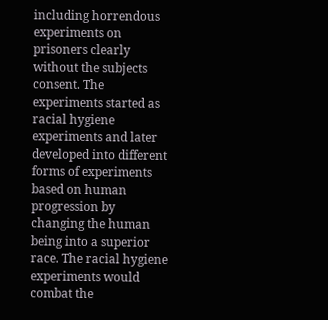including horrendous experiments on prisoners clearly without the subjects consent. The experiments started as racial hygiene experiments and later developed into different forms of experiments based on human progression by changing the human being into a superior race. The racial hygiene experiments would combat the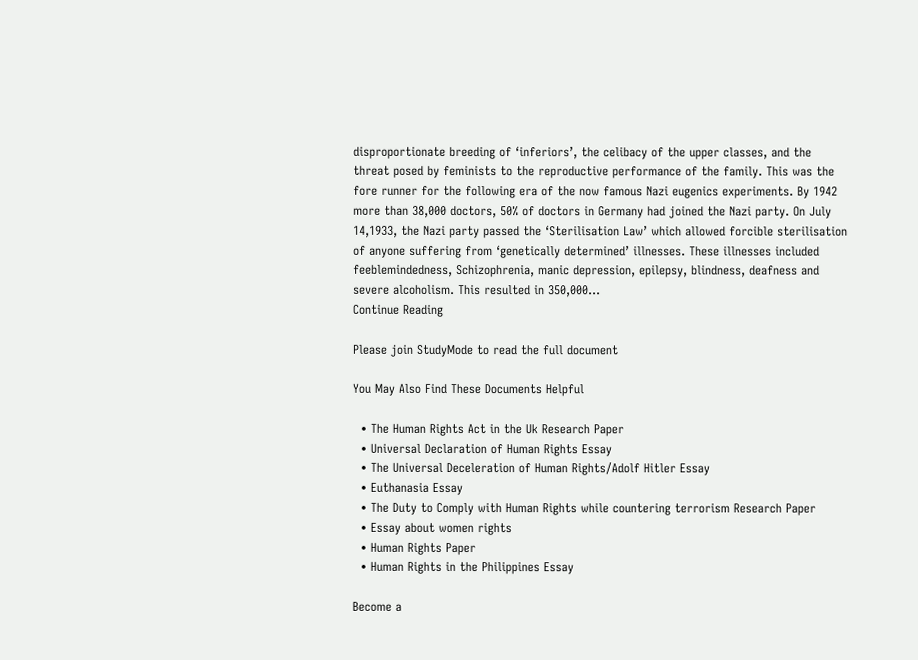disproportionate breeding of ‘inferiors’, the celibacy of the upper classes, and the threat posed by feminists to the reproductive performance of the family. This was the fore runner for the following era of the now famous Nazi eugenics experiments. By 1942 more than 38,000 doctors, 50% of doctors in Germany had joined the Nazi party. On July 14,1933, the Nazi party passed the ‘Sterilisation Law’ which allowed forcible sterilisation of anyone suffering from ‘genetically determined’ illnesses. These illnesses included feeblemindedness, Schizophrenia, manic depression, epilepsy, blindness, deafness and severe alcoholism. This resulted in 350,000...
Continue Reading

Please join StudyMode to read the full document

You May Also Find These Documents Helpful

  • The Human Rights Act in the Uk Research Paper
  • Universal Declaration of Human Rights Essay
  • The Universal Deceleration of Human Rights/Adolf Hitler Essay
  • Euthanasia Essay
  • The Duty to Comply with Human Rights while countering terrorism Research Paper
  • Essay about women rights
  • Human Rights Paper
  • Human Rights in the Philippines Essay

Become a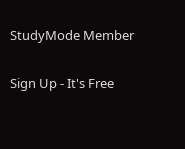StudyMode Member

Sign Up - It's Free